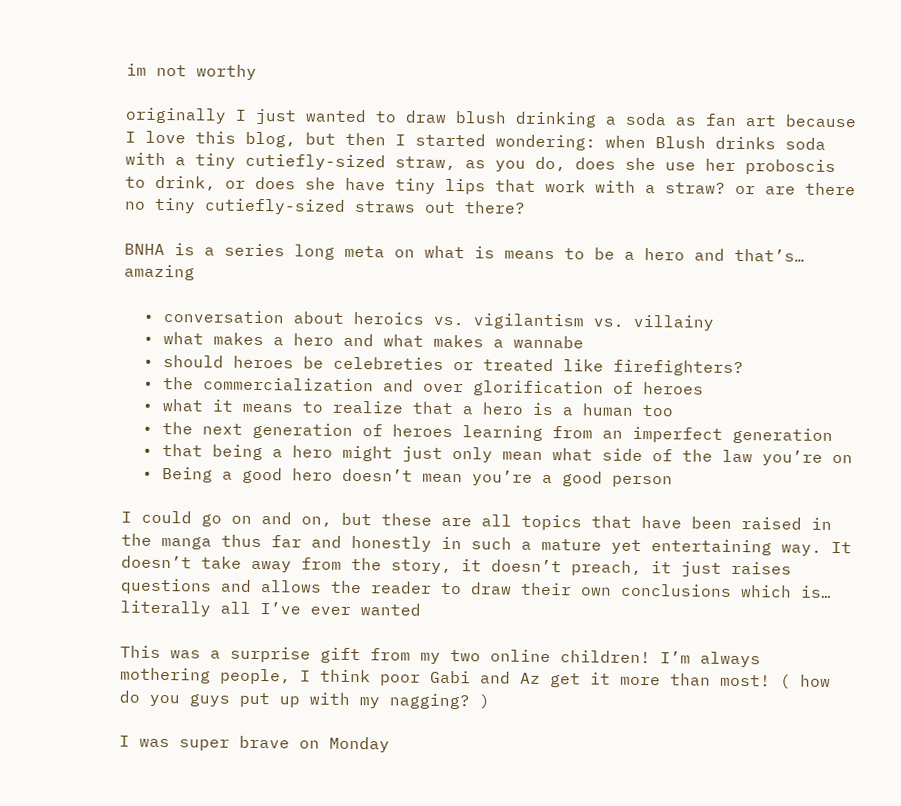im not worthy

originally I just wanted to draw blush drinking a soda as fan art because I love this blog, but then I started wondering: when Blush drinks soda with a tiny cutiefly-sized straw, as you do, does she use her proboscis to drink, or does she have tiny lips that work with a straw? or are there no tiny cutiefly-sized straws out there?

BNHA is a series long meta on what is means to be a hero and that’s… amazing

  • conversation about heroics vs. vigilantism vs. villainy
  • what makes a hero and what makes a wannabe
  • should heroes be celebreties or treated like firefighters?
  • the commercialization and over glorification of heroes
  • what it means to realize that a hero is a human too
  • the next generation of heroes learning from an imperfect generation
  • that being a hero might just only mean what side of the law you’re on
  • Being a good hero doesn’t mean you’re a good person

I could go on and on, but these are all topics that have been raised in the manga thus far and honestly in such a mature yet entertaining way. It doesn’t take away from the story, it doesn’t preach, it just raises questions and allows the reader to draw their own conclusions which is… literally all I’ve ever wanted

This was a surprise gift from my two online children! I’m always mothering people, I think poor Gabi and Az get it more than most! ( how do you guys put up with my nagging? )

I was super brave on Monday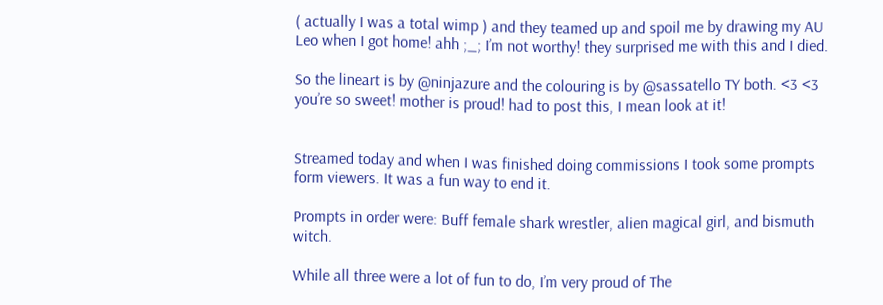( actually I was a total wimp ) and they teamed up and spoil me by drawing my AU Leo when I got home! ahh ;_; I’m not worthy! they surprised me with this and I died.

So the lineart is by @ninjazure and the colouring is by @sassatello TY both. <3 <3 you’re so sweet! mother is proud! had to post this, I mean look at it!


Streamed today and when I was finished doing commissions I took some prompts form viewers. It was a fun way to end it.

Prompts in order were: Buff female shark wrestler, alien magical girl, and bismuth witch.

While all three were a lot of fun to do, I’m very proud of The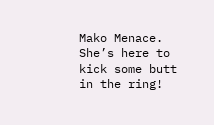Mako Menace. She’s here to kick some butt in the ring!